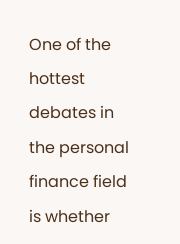One of the hottest debates in the personal finance field is whether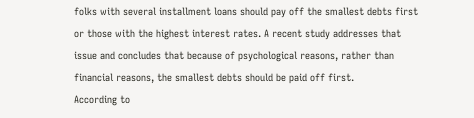folks with several installment loans should pay off the smallest debts first or those with the highest interest rates. A recent study addresses that issue and concludes that because of psychological reasons, rather than financial reasons, the smallest debts should be paid off first.
According to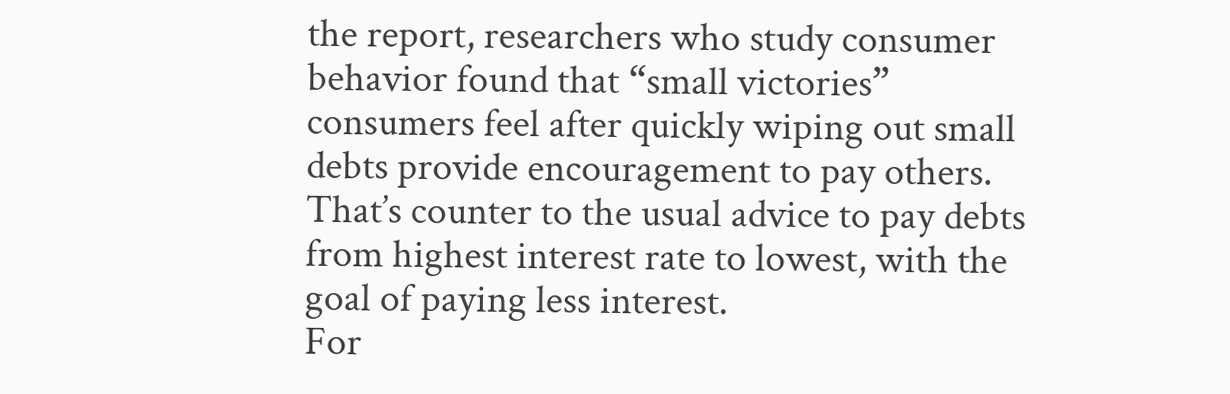the report, researchers who study consumer behavior found that “small victories” consumers feel after quickly wiping out small debts provide encouragement to pay others. That’s counter to the usual advice to pay debts from highest interest rate to lowest, with the goal of paying less interest.
For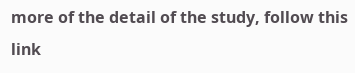more of the detail of the study, follow this link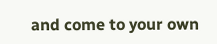and come to your own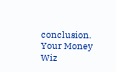conclusion.
Your Money Wiz